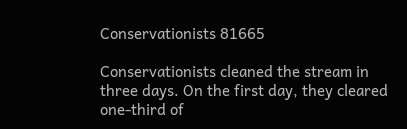Conservationists 81665

Conservationists cleaned the stream in three days. On the first day, they cleared one-third of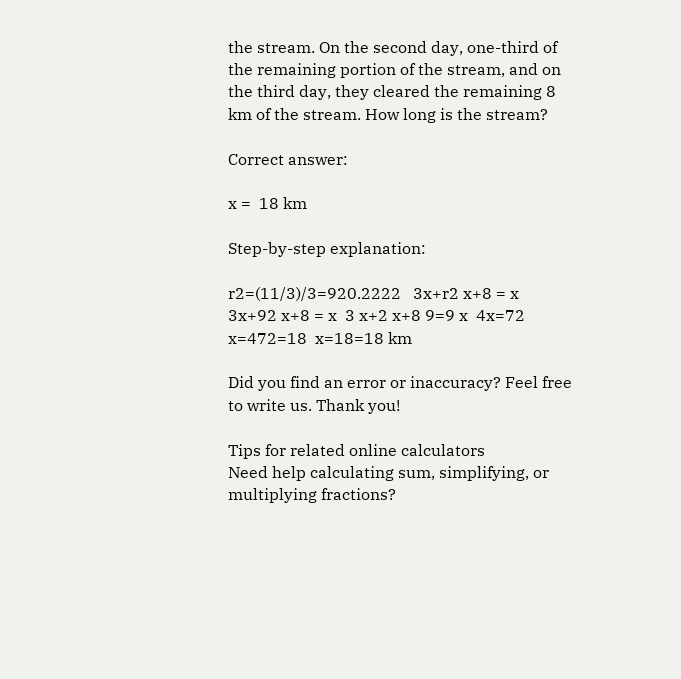the stream. On the second day, one-third of the remaining portion of the stream, and on the third day, they cleared the remaining 8 km of the stream. How long is the stream?

Correct answer:

x =  18 km

Step-by-step explanation:

r2=(11/3)/3=920.2222   3x+r2 x+8 = x   3x+92 x+8 = x  3 x+2 x+8 9=9 x  4x=72  x=472=18  x=18=18 km

Did you find an error or inaccuracy? Feel free to write us. Thank you!

Tips for related online calculators
Need help calculating sum, simplifying, or multiplying fractions?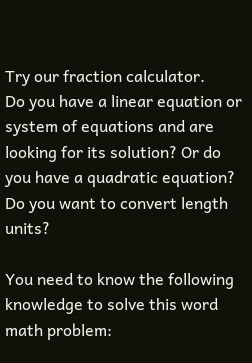Try our fraction calculator.
Do you have a linear equation or system of equations and are looking for its solution? Or do you have a quadratic equation?
Do you want to convert length units?

You need to know the following knowledge to solve this word math problem: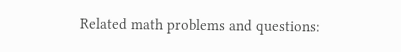Related math problems and questions: